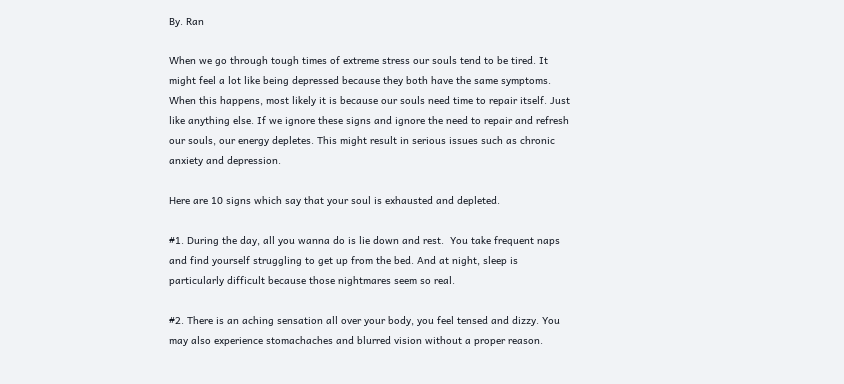By. Ran

When we go through tough times of extreme stress our souls tend to be tired. It might feel a lot like being depressed because they both have the same symptoms. When this happens, most likely it is because our souls need time to repair itself. Just like anything else. If we ignore these signs and ignore the need to repair and refresh our souls, our energy depletes. This might result in serious issues such as chronic anxiety and depression.

Here are 10 signs which say that your soul is exhausted and depleted.

#1. During the day, all you wanna do is lie down and rest.  You take frequent naps and find yourself struggling to get up from the bed. And at night, sleep is particularly difficult because those nightmares seem so real.

#2. There is an aching sensation all over your body, you feel tensed and dizzy. You may also experience stomachaches and blurred vision without a proper reason.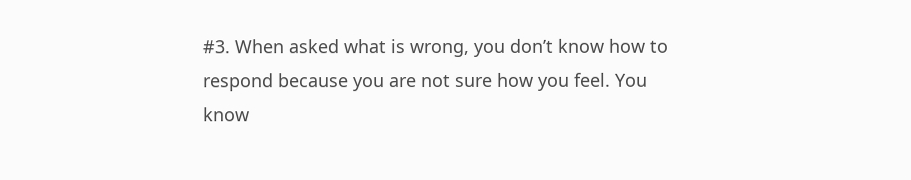#3. When asked what is wrong, you don’t know how to respond because you are not sure how you feel. You know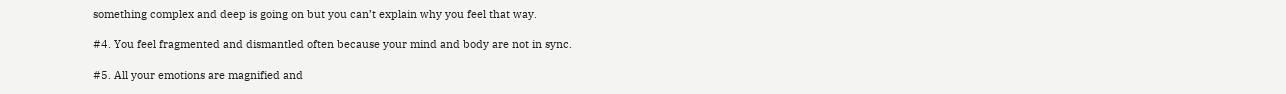something complex and deep is going on but you can’t explain why you feel that way.

#4. You feel fragmented and dismantled often because your mind and body are not in sync.

#5. All your emotions are magnified and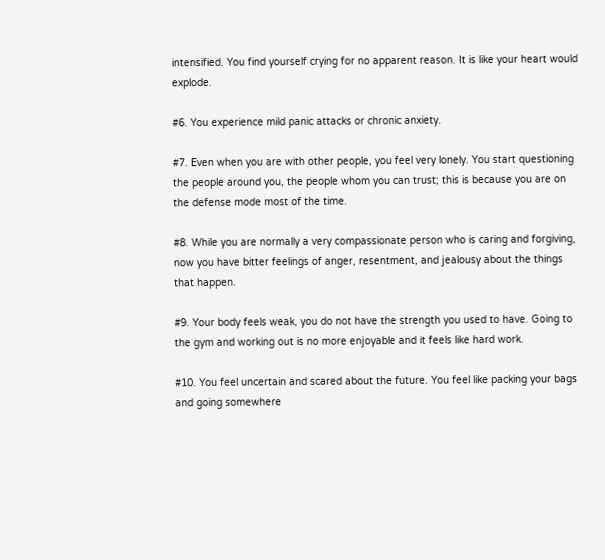intensified. You find yourself crying for no apparent reason. It is like your heart would explode.

#6. You experience mild panic attacks or chronic anxiety.

#7. Even when you are with other people, you feel very lonely. You start questioning the people around you, the people whom you can trust; this is because you are on the defense mode most of the time.

#8. While you are normally a very compassionate person who is caring and forgiving, now you have bitter feelings of anger, resentment, and jealousy about the things that happen.

#9. Your body feels weak, you do not have the strength you used to have. Going to the gym and working out is no more enjoyable and it feels like hard work.

#10. You feel uncertain and scared about the future. You feel like packing your bags and going somewhere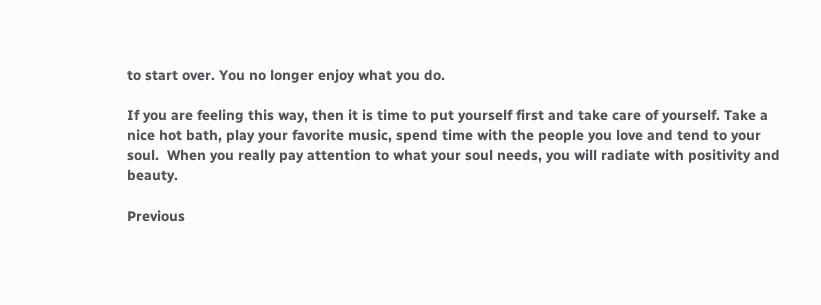to start over. You no longer enjoy what you do.

If you are feeling this way, then it is time to put yourself first and take care of yourself. Take a nice hot bath, play your favorite music, spend time with the people you love and tend to your soul.  When you really pay attention to what your soul needs, you will radiate with positivity and beauty.

Previous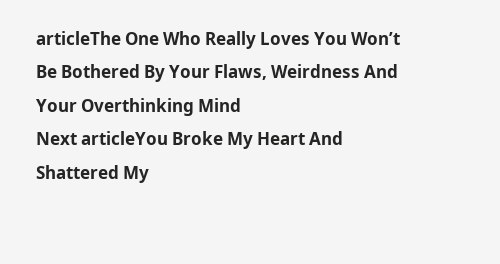articleThe One Who Really Loves You Won’t Be Bothered By Your Flaws, Weirdness And Your Overthinking Mind
Next articleYou Broke My Heart And Shattered My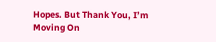Hopes. But Thank You, I’m Moving On